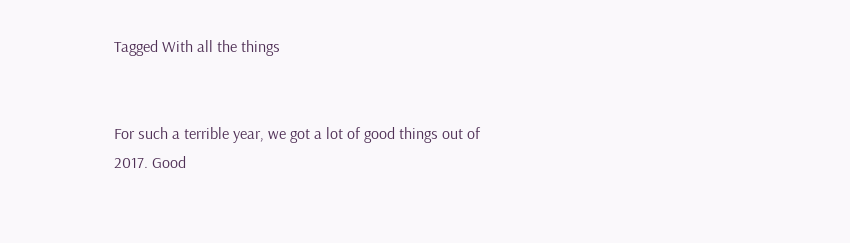Tagged With all the things


For such a terrible year, we got a lot of good things out of 2017. Good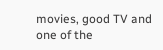movies, good TV and one of the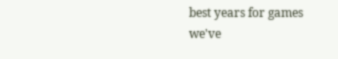best years for games we've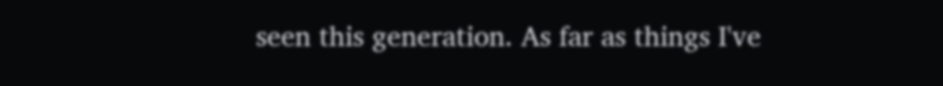seen this generation. As far as things I've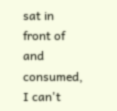sat in front of and consumed, I can't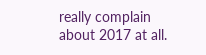really complain about 2017 at all.